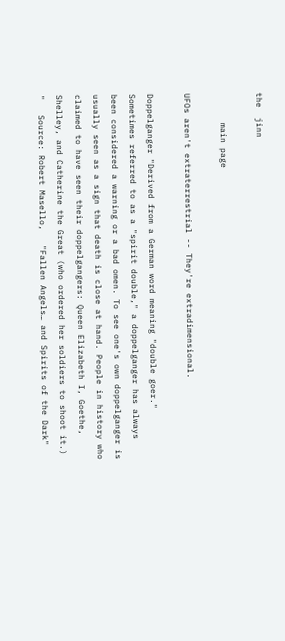the  jinn

      main page

UFOs aren't extraterrestrial -- They're extradimensional.

Doppelganger "Derived from a German word meaning "double goer."  Sometimes referred to as a "spirit double," a doppelganger has always been considered a warning or a bad omen. To see one's own doppelganger is usually seen as a sign that death is close at hand. People in history who claimed to have seen their doppelgangers: Queen Elizabeth I, Goethe, Shelley, and Catherine the Great (who ordered her soldiers to shoot it.) "   Source: Robert Masello,   "Fallen Angels… and Spirits of the Dark"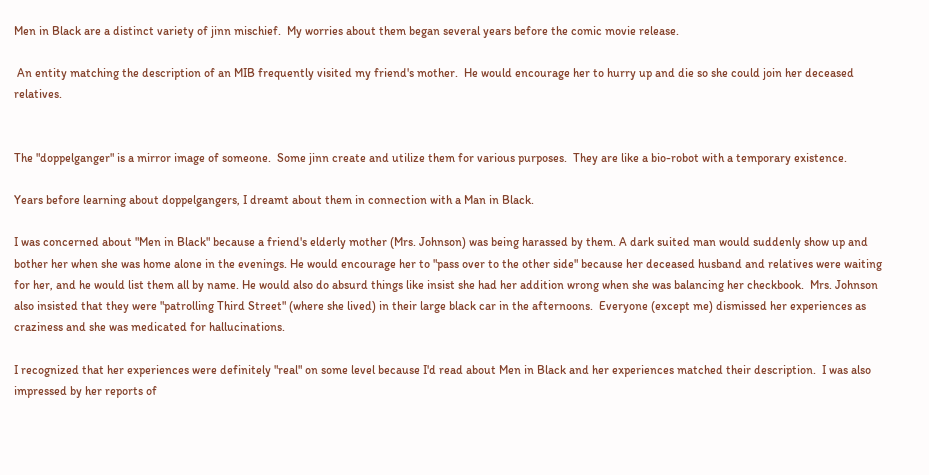Men in Black are a distinct variety of jinn mischief.  My worries about them began several years before the comic movie release.

 An entity matching the description of an MIB frequently visited my friend's mother.  He would encourage her to hurry up and die so she could join her deceased relatives.


The "doppelganger" is a mirror image of someone.  Some jinn create and utilize them for various purposes.  They are like a bio-robot with a temporary existence.

Years before learning about doppelgangers, I dreamt about them in connection with a Man in Black.

I was concerned about "Men in Black" because a friend's elderly mother (Mrs. Johnson) was being harassed by them. A dark suited man would suddenly show up and bother her when she was home alone in the evenings. He would encourage her to "pass over to the other side" because her deceased husband and relatives were waiting for her, and he would list them all by name. He would also do absurd things like insist she had her addition wrong when she was balancing her checkbook.  Mrs. Johnson also insisted that they were "patrolling Third Street" (where she lived) in their large black car in the afternoons.  Everyone (except me) dismissed her experiences as craziness and she was medicated for hallucinations.

I recognized that her experiences were definitely "real" on some level because I'd read about Men in Black and her experiences matched their description.  I was also impressed by her reports of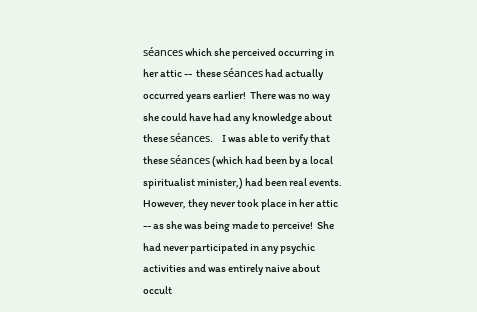séances which she perceived occurring in her attic --  these séances had actually occurred years earlier!  There was no way she could have had any knowledge about these séances.   I was able to verify that these séances (which had been by a local spiritualist minister,) had been real events. However, they never took place in her attic -- as she was being made to perceive!  She had never participated in any psychic activities and was entirely naive about occult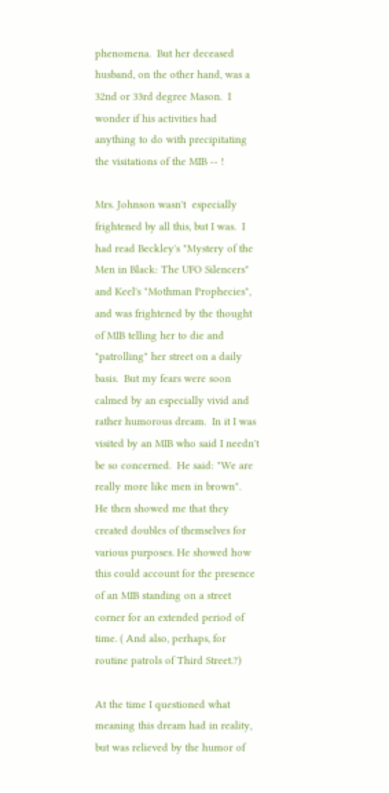phenomena.  But her deceased husband, on the other hand, was a 32nd or 33rd degree Mason.  I wonder if his activities had anything to do with precipitating the visitations of the MIB -- !

Mrs. Johnson wasn't  especially frightened by all this, but I was.  I had read Beckley's "Mystery of the Men in Black: The UFO Silencers" and Keel's "Mothman Prophecies", and was frightened by the thought of MIB telling her to die and "patrolling" her street on a daily basis.  But my fears were soon calmed by an especially vivid and rather humorous dream.  In it I was visited by an MIB who said I needn't be so concerned.  He said: "We are really more like men in brown".  He then showed me that they created doubles of themselves for various purposes. He showed how this could account for the presence of an MIB standing on a street corner for an extended period of time. ( And also, perhaps, for routine patrols of Third Street.?)

At the time I questioned what meaning this dream had in reality, but was relieved by the humor of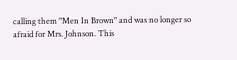calling them "Men In Brown" and was no longer so afraid for Mrs. Johnson. This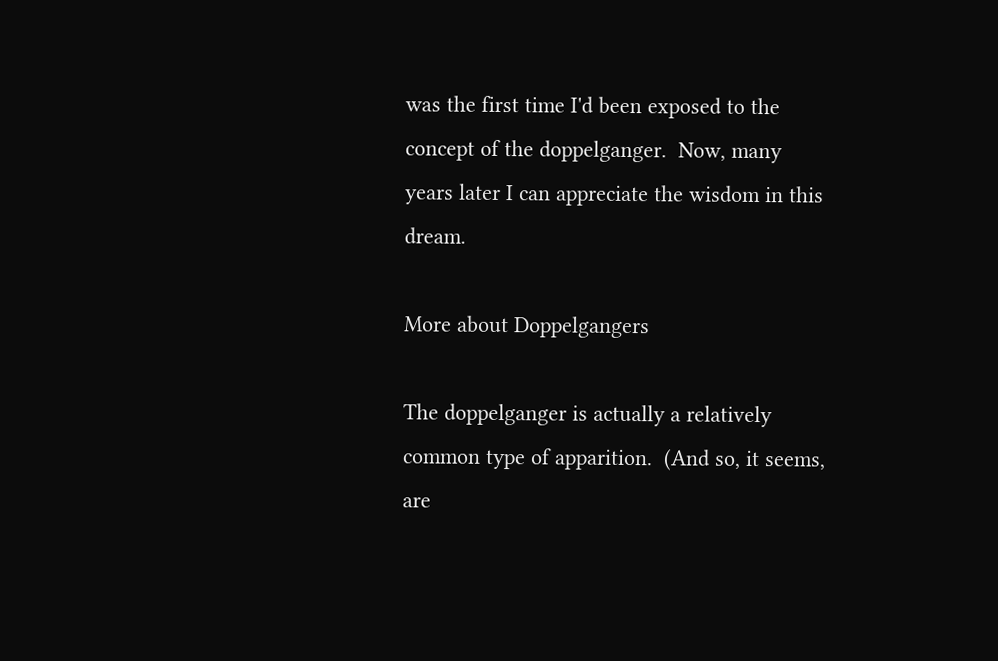was the first time I'd been exposed to the concept of the doppelganger.  Now, many years later I can appreciate the wisdom in this dream.

More about Doppelgangers

The doppelganger is actually a relatively common type of apparition.  (And so, it seems, are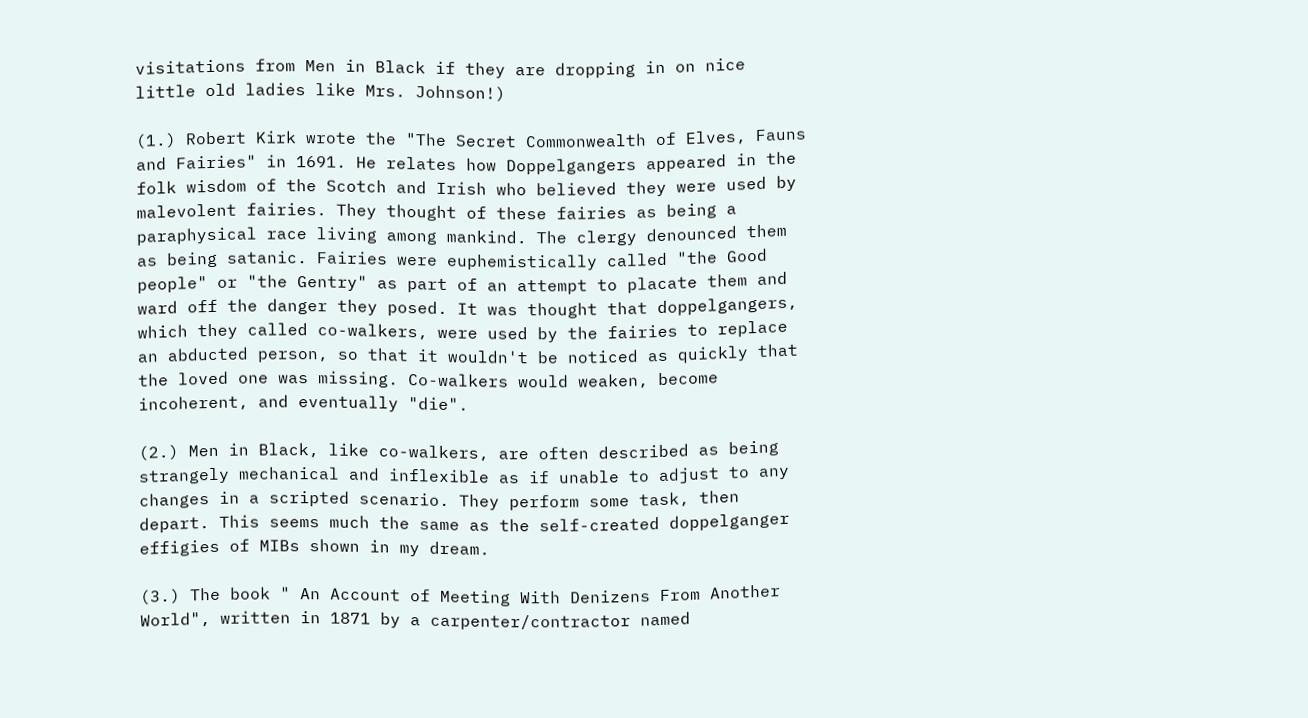visitations from Men in Black if they are dropping in on nice little old ladies like Mrs. Johnson!)

(1.) Robert Kirk wrote the "The Secret Commonwealth of Elves, Fauns and Fairies" in 1691. He relates how Doppelgangers appeared in the folk wisdom of the Scotch and Irish who believed they were used by malevolent fairies. They thought of these fairies as being a paraphysical race living among mankind. The clergy denounced them as being satanic. Fairies were euphemistically called "the Good people" or "the Gentry" as part of an attempt to placate them and ward off the danger they posed. It was thought that doppelgangers, which they called co-walkers, were used by the fairies to replace an abducted person, so that it wouldn't be noticed as quickly that the loved one was missing. Co-walkers would weaken, become incoherent, and eventually "die".

(2.) Men in Black, like co-walkers, are often described as being strangely mechanical and inflexible as if unable to adjust to any changes in a scripted scenario. They perform some task, then depart. This seems much the same as the self-created doppelganger effigies of MIBs shown in my dream.

(3.) The book " An Account of Meeting With Denizens From Another World", written in 1871 by a carpenter/contractor named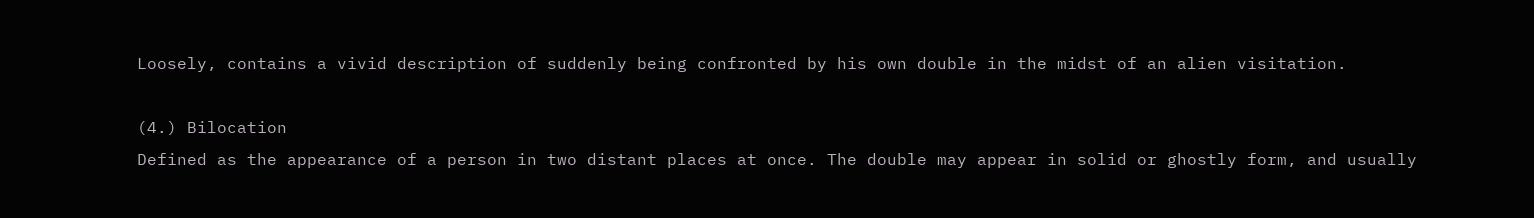Loosely, contains a vivid description of suddenly being confronted by his own double in the midst of an alien visitation.

(4.) Bilocation
Defined as the appearance of a person in two distant places at once. The double may appear in solid or ghostly form, and usually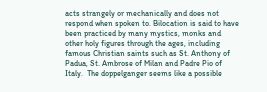acts strangely or mechanically and does not respond when spoken to. Bilocation is said to have been practiced by many mystics, monks and other holy figures through the ages, including famous Christian saints such as St. Anthony of Padua, St. Ambrose of Milan and Padre Pio of Italy.  The doppelganger seems like a possible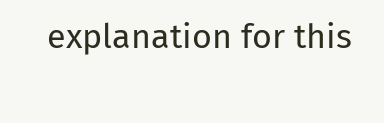explanation for this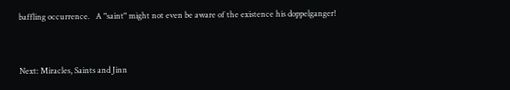baffling occurrence.   A "saint" might not even be aware of the existence his doppelganger!


Next: Miracles, Saints and Jinn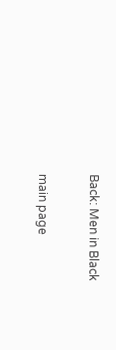Back: Men in Black

main page